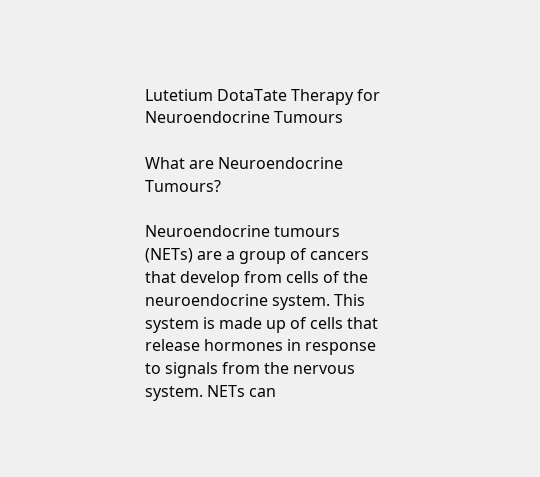Lutetium DotaTate Therapy for Neuroendocrine Tumours

What are Neuroendocrine Tumours?

Neuroendocrine tumours (NETs) are a group of cancers that develop from cells of the neuroendocrine system. This system is made up of cells that release hormones in response to signals from the nervous system. NETs can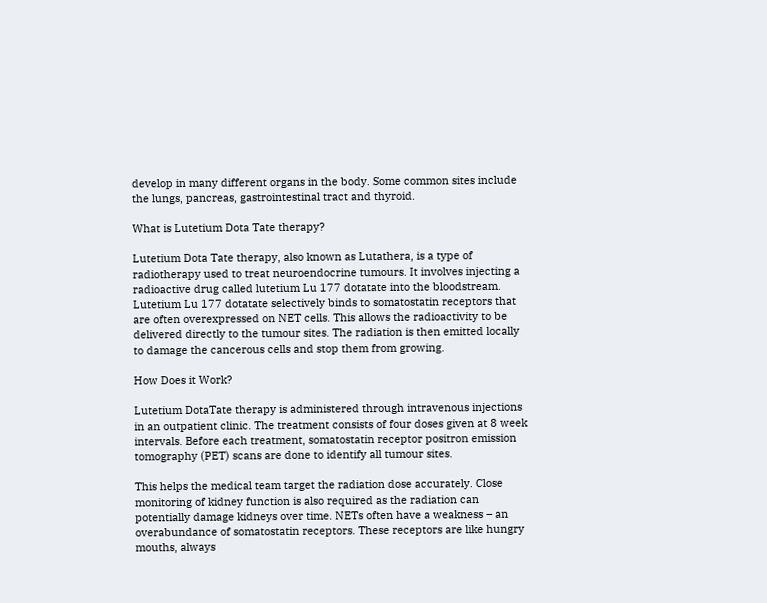develop in many different organs in the body. Some common sites include the lungs, pancreas, gastrointestinal tract and thyroid.

What is Lutetium Dota Tate therapy?

Lutetium Dota Tate therapy, also known as Lutathera, is a type of radiotherapy used to treat neuroendocrine tumours. It involves injecting a radioactive drug called lutetium Lu 177 dotatate into the bloodstream. Lutetium Lu 177 dotatate selectively binds to somatostatin receptors that are often overexpressed on NET cells. This allows the radioactivity to be delivered directly to the tumour sites. The radiation is then emitted locally to damage the cancerous cells and stop them from growing.

How Does it Work?

Lutetium DotaTate therapy is administered through intravenous injections in an outpatient clinic. The treatment consists of four doses given at 8 week intervals. Before each treatment, somatostatin receptor positron emission tomography (PET) scans are done to identify all tumour sites.

This helps the medical team target the radiation dose accurately. Close monitoring of kidney function is also required as the radiation can potentially damage kidneys over time. NETs often have a weakness – an overabundance of somatostatin receptors. These receptors are like hungry mouths, always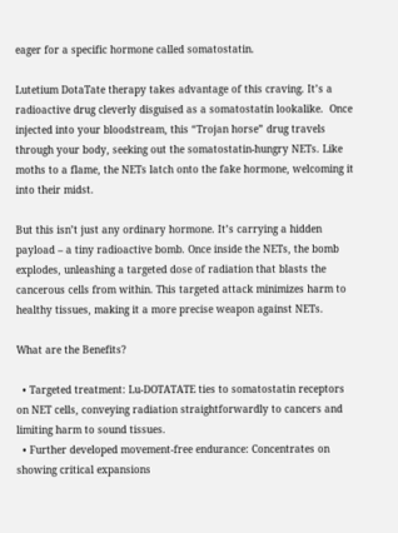eager for a specific hormone called somatostatin.

Lutetium DotaTate therapy takes advantage of this craving. It’s a radioactive drug cleverly disguised as a somatostatin lookalike.  Once injected into your bloodstream, this “Trojan horse” drug travels through your body, seeking out the somatostatin-hungry NETs. Like moths to a flame, the NETs latch onto the fake hormone, welcoming it into their midst.

But this isn’t just any ordinary hormone. It’s carrying a hidden payload – a tiny radioactive bomb. Once inside the NETs, the bomb explodes, unleashing a targeted dose of radiation that blasts the cancerous cells from within. This targeted attack minimizes harm to healthy tissues, making it a more precise weapon against NETs.

What are the Benefits?

  • Targeted treatment: Lu-DOTATATE ties to somatostatin receptors on NET cells, conveying radiation straightforwardly to cancers and limiting harm to sound tissues.
  • Further developed movement-free endurance: Concentrates on showing critical expansions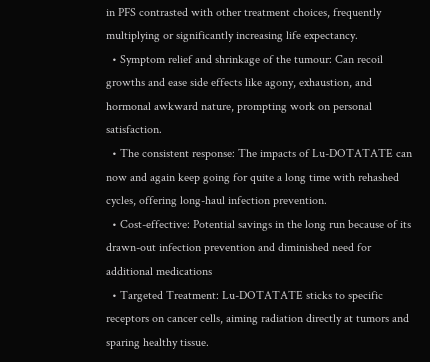in PFS contrasted with other treatment choices, frequently multiplying or significantly increasing life expectancy.
  • Symptom relief and shrinkage of the tumour: Can recoil growths and ease side effects like agony, exhaustion, and hormonal awkward nature, prompting work on personal satisfaction.
  • The consistent response: The impacts of Lu-DOTATATE can now and again keep going for quite a long time with rehashed cycles, offering long-haul infection prevention.
  • Cost-effective: Potential savings in the long run because of its drawn-out infection prevention and diminished need for additional medications
  • Targeted Treatment: Lu-DOTATATE sticks to specific receptors on cancer cells, aiming radiation directly at tumors and sparing healthy tissue.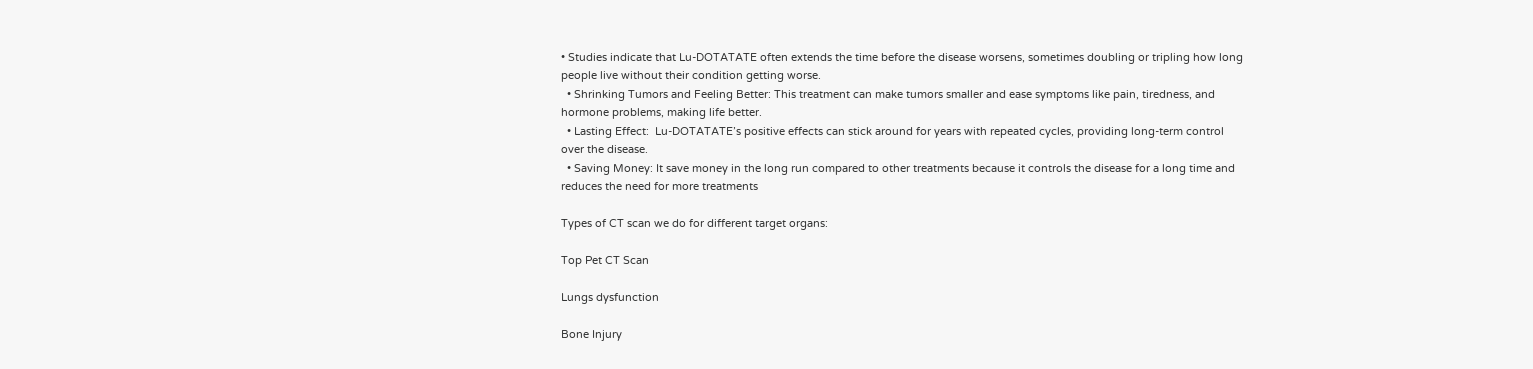• Studies indicate that Lu-DOTATATE often extends the time before the disease worsens, sometimes doubling or tripling how long people live without their condition getting worse.
  • Shrinking Tumors and Feeling Better: This treatment can make tumors smaller and ease symptoms like pain, tiredness, and hormone problems, making life better.
  • Lasting Effect:  Lu-DOTATATE’s positive effects can stick around for years with repeated cycles, providing long-term control over the disease.
  • Saving Money: It save money in the long run compared to other treatments because it controls the disease for a long time and reduces the need for more treatments

Types of CT scan we do for different target organs:

Top Pet CT Scan

Lungs dysfunction

Bone Injury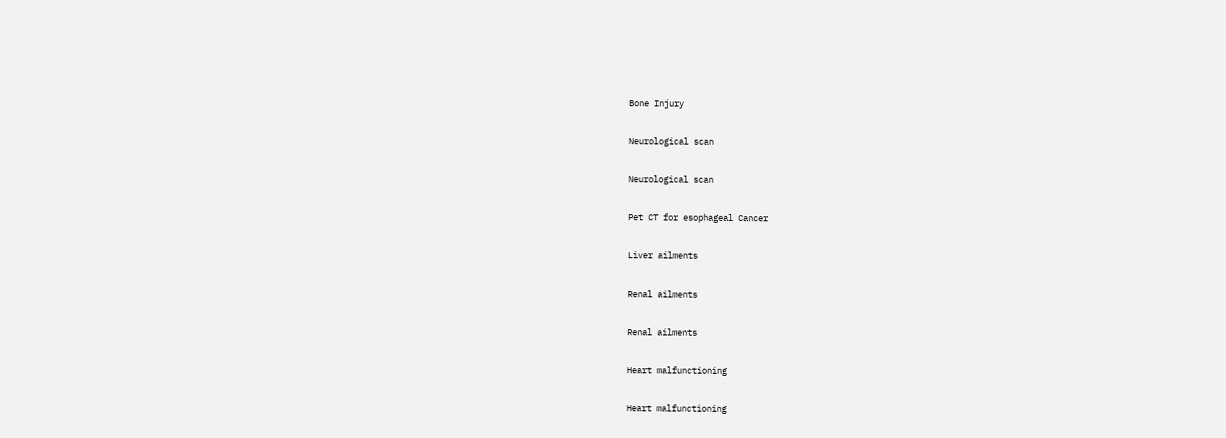Bone Injury

Neurological scan

Neurological scan

Pet CT for esophageal Cancer

Liver ailments

Renal ailments

Renal ailments

Heart malfunctioning

Heart malfunctioning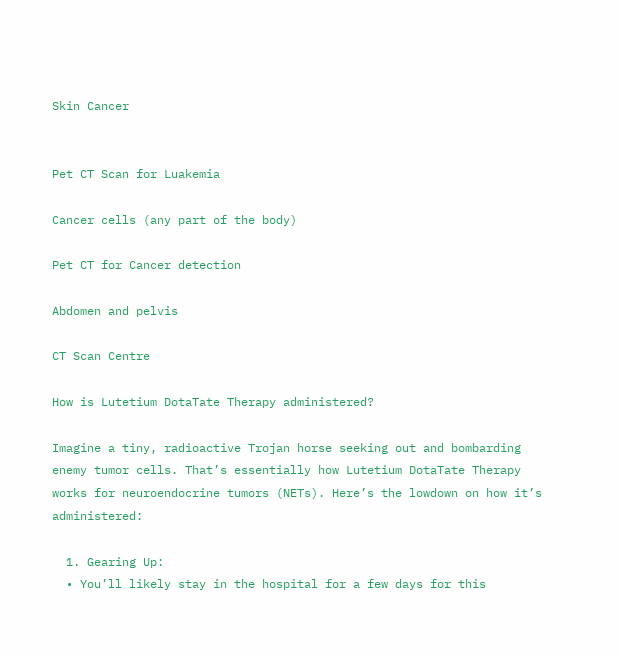Skin Cancer


Pet CT Scan for Luakemia

Cancer cells (any part of the body)

Pet CT for Cancer detection

Abdomen and pelvis

CT Scan Centre

How is Lutetium DotaTate Therapy administered?

Imagine a tiny, radioactive Trojan horse seeking out and bombarding enemy tumor cells. That’s essentially how Lutetium DotaTate Therapy works for neuroendocrine tumors (NETs). Here’s the lowdown on how it’s administered:

  1. Gearing Up:
  • You’ll likely stay in the hospital for a few days for this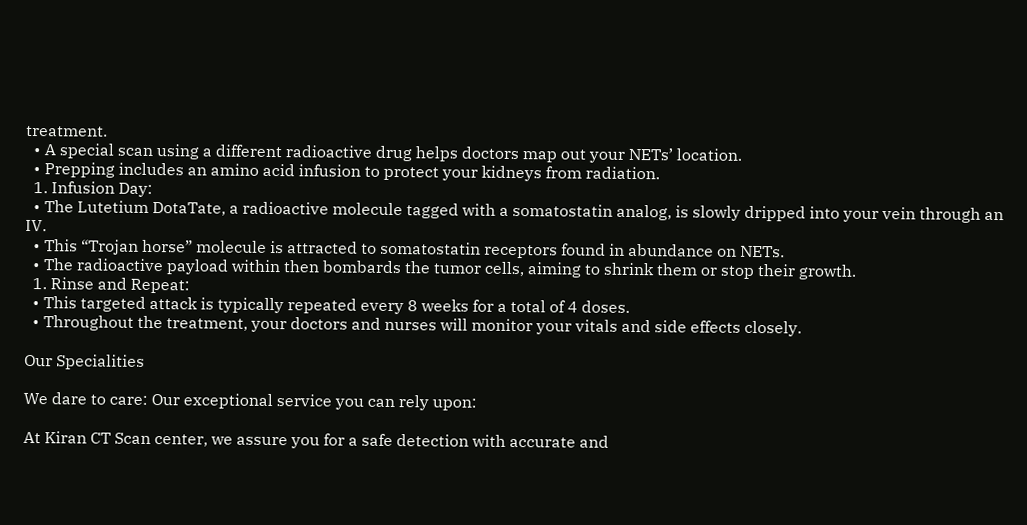treatment.
  • A special scan using a different radioactive drug helps doctors map out your NETs’ location.
  • Prepping includes an amino acid infusion to protect your kidneys from radiation.
  1. Infusion Day:
  • The Lutetium DotaTate, a radioactive molecule tagged with a somatostatin analog, is slowly dripped into your vein through an IV.
  • This “Trojan horse” molecule is attracted to somatostatin receptors found in abundance on NETs.
  • The radioactive payload within then bombards the tumor cells, aiming to shrink them or stop their growth.
  1. Rinse and Repeat:
  • This targeted attack is typically repeated every 8 weeks for a total of 4 doses.
  • Throughout the treatment, your doctors and nurses will monitor your vitals and side effects closely.

Our Specialities

We dare to care: Our exceptional service you can rely upon:

At Kiran CT Scan center, we assure you for a safe detection with accurate and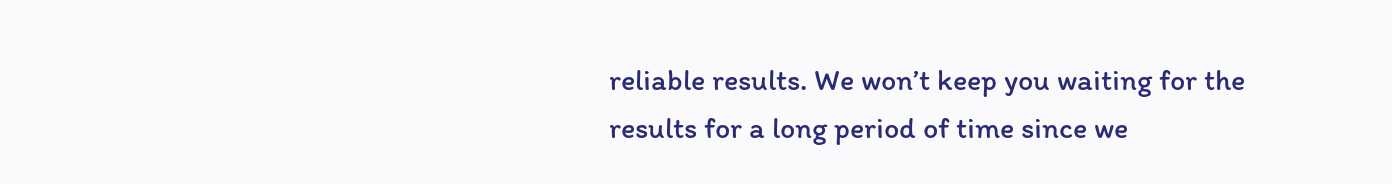reliable results. We won’t keep you waiting for the results for a long period of time since we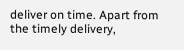deliver on time. Apart from the timely delivery,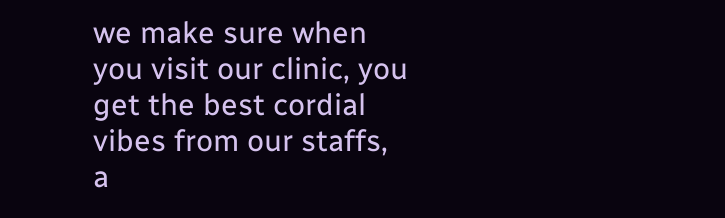we make sure when you visit our clinic, you get the best cordial vibes from our staffs, a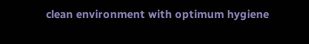clean environment with optimum hygiene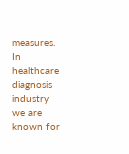measures. In healthcare diagnosis industry we are known for